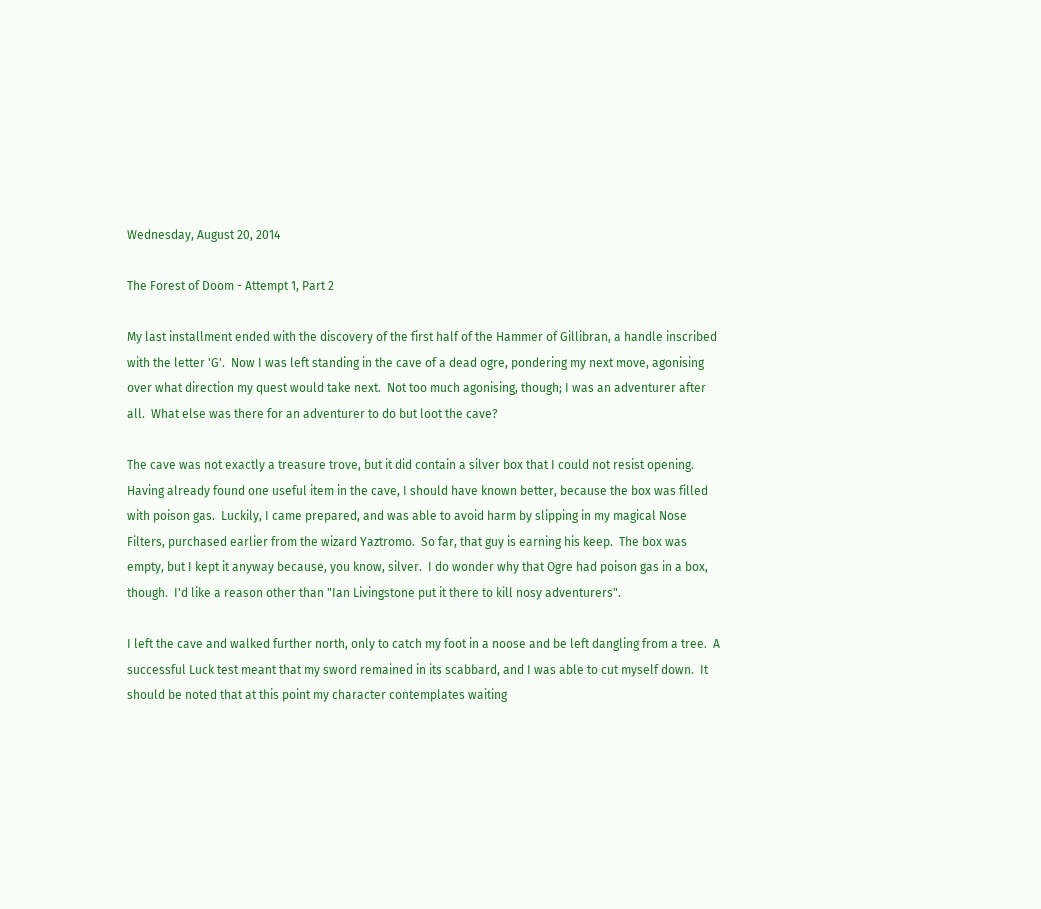Wednesday, August 20, 2014

The Forest of Doom - Attempt 1, Part 2

My last installment ended with the discovery of the first half of the Hammer of Gillibran, a handle inscribed with the letter 'G'.  Now I was left standing in the cave of a dead ogre, pondering my next move, agonising over what direction my quest would take next.  Not too much agonising, though; I was an adventurer after all.  What else was there for an adventurer to do but loot the cave?

The cave was not exactly a treasure trove, but it did contain a silver box that I could not resist opening.  Having already found one useful item in the cave, I should have known better, because the box was filled with poison gas.  Luckily, I came prepared, and was able to avoid harm by slipping in my magical Nose Filters, purchased earlier from the wizard Yaztromo.  So far, that guy is earning his keep.  The box was empty, but I kept it anyway because, you know, silver.  I do wonder why that Ogre had poison gas in a box, though.  I'd like a reason other than "Ian Livingstone put it there to kill nosy adventurers".

I left the cave and walked further north, only to catch my foot in a noose and be left dangling from a tree.  A successful Luck test meant that my sword remained in its scabbard, and I was able to cut myself down.  It should be noted that at this point my character contemplates waiting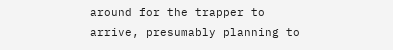around for the trapper to arrive, presumably planning to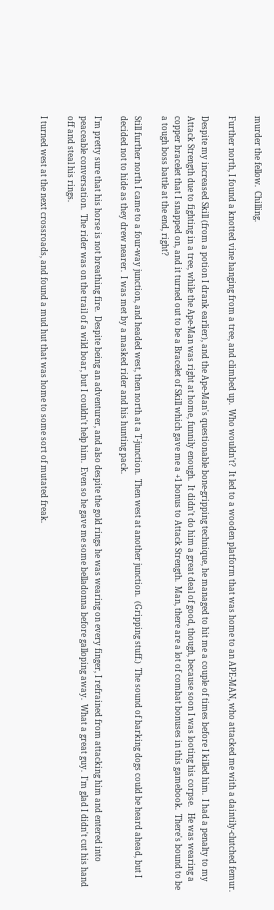murder the fellow.  Chilling.

Further north, I found a knotted vine hanging from a tree, and climbed up.  Who wouldn't?  It led to a wooden platform that was home to an APE-MAN, who attacked me with a daintily-clutched femur.

Despite my increased Skill (from a potion I drank earlier), and the Ape-Man's questionable bone-gripping technique, he managed to hit me a couple of times before I killed him.  I had a penalty to my Attack Strength due to fighting in a tree, while the Ape-Man was right at home, funnily enough.  It didn't do him a great deal of good, though, because soon I was looting his corpse.   He was wearing a copper bracelet that I snapped on, and it turned out to be a Bracelet of Skill which gave me a +1 bonus to Attack Strength.  Man, there are a lot of combat bonuses in this gamebook.  There's bound to be a tough boss battle at the end, right?

Still further north I came to a four-way junction, and headed west, then north at a T-junction.  Then west at another junction.  (Gripping stuff.)  The sound of barking dogs could be heard ahead, but I decided not to hide as they drew nearer.  I was met by a masked rider and his hunting pack.

I'm pretty sure that his horse is not breathing fire.  Despite being an adventurer, and also despite the gold rings he was wearing on every finger, I refrained from attacking him and entered into peaceable conversation.  The rider was on the trail of a wild boar, but I couldn't help him.  Even so he gave me some belladonna before galloping away.  What a great guy.  I'm glad I didn't cut his hand off and steal his rings.

I turned west at the next crossroads, and found a mud hut that was home to some sort of mutated freak.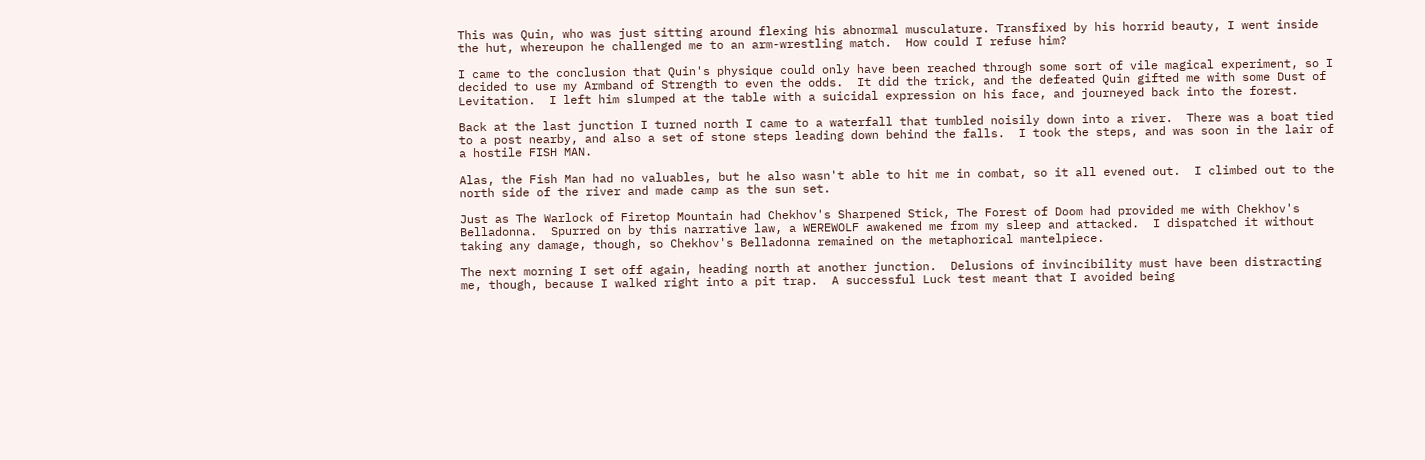This was Quin, who was just sitting around flexing his abnormal musculature. Transfixed by his horrid beauty, I went inside the hut, whereupon he challenged me to an arm-wrestling match.  How could I refuse him?

I came to the conclusion that Quin's physique could only have been reached through some sort of vile magical experiment, so I decided to use my Armband of Strength to even the odds.  It did the trick, and the defeated Quin gifted me with some Dust of Levitation.  I left him slumped at the table with a suicidal expression on his face, and journeyed back into the forest.

Back at the last junction I turned north I came to a waterfall that tumbled noisily down into a river.  There was a boat tied to a post nearby, and also a set of stone steps leading down behind the falls.  I took the steps, and was soon in the lair of a hostile FISH MAN.

Alas, the Fish Man had no valuables, but he also wasn't able to hit me in combat, so it all evened out.  I climbed out to the north side of the river and made camp as the sun set.

Just as The Warlock of Firetop Mountain had Chekhov's Sharpened Stick, The Forest of Doom had provided me with Chekhov's Belladonna.  Spurred on by this narrative law, a WEREWOLF awakened me from my sleep and attacked.  I dispatched it without taking any damage, though, so Chekhov's Belladonna remained on the metaphorical mantelpiece.

The next morning I set off again, heading north at another junction.  Delusions of invincibility must have been distracting me, though, because I walked right into a pit trap.  A successful Luck test meant that I avoided being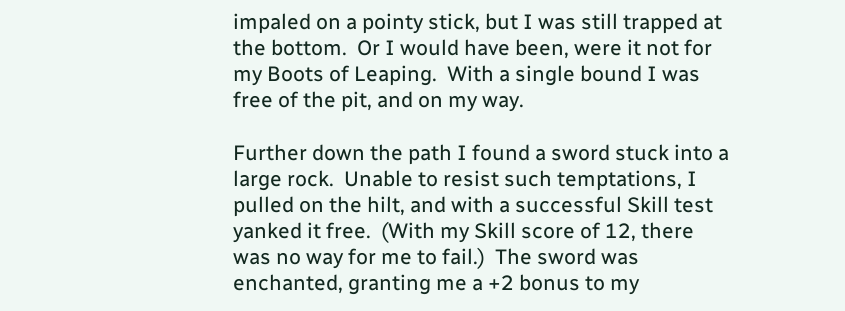impaled on a pointy stick, but I was still trapped at the bottom.  Or I would have been, were it not for my Boots of Leaping.  With a single bound I was free of the pit, and on my way.

Further down the path I found a sword stuck into a large rock.  Unable to resist such temptations, I pulled on the hilt, and with a successful Skill test yanked it free.  (With my Skill score of 12, there was no way for me to fail.)  The sword was enchanted, granting me a +2 bonus to my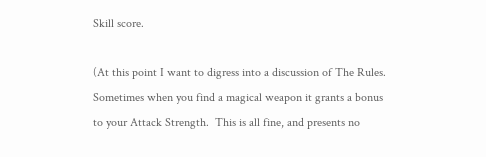Skill score.

(At this point I want to digress into a discussion of The Rules.  Sometimes when you find a magical weapon it grants a bonus to your Attack Strength.  This is all fine, and presents no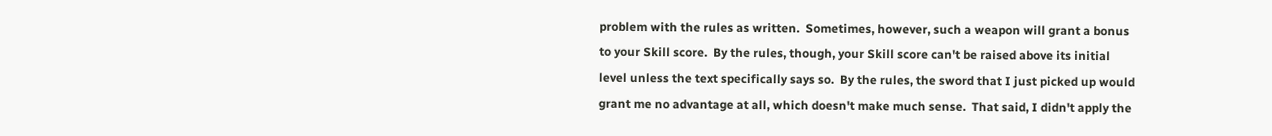problem with the rules as written.  Sometimes, however, such a weapon will grant a bonus to your Skill score.  By the rules, though, your Skill score can't be raised above its initial level unless the text specifically says so.  By the rules, the sword that I just picked up would grant me no advantage at all, which doesn't make much sense.  That said, I didn't apply the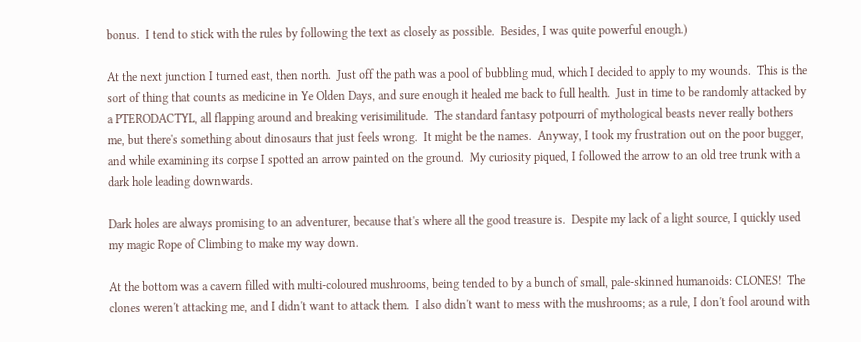bonus.  I tend to stick with the rules by following the text as closely as possible.  Besides, I was quite powerful enough.)

At the next junction I turned east, then north.  Just off the path was a pool of bubbling mud, which I decided to apply to my wounds.  This is the sort of thing that counts as medicine in Ye Olden Days, and sure enough it healed me back to full health.  Just in time to be randomly attacked by a PTERODACTYL, all flapping around and breaking verisimilitude.  The standard fantasy potpourri of mythological beasts never really bothers me, but there's something about dinosaurs that just feels wrong.  It might be the names.  Anyway, I took my frustration out on the poor bugger, and while examining its corpse I spotted an arrow painted on the ground.  My curiosity piqued, I followed the arrow to an old tree trunk with a dark hole leading downwards.

Dark holes are always promising to an adventurer, because that's where all the good treasure is.  Despite my lack of a light source, I quickly used my magic Rope of Climbing to make my way down.

At the bottom was a cavern filled with multi-coloured mushrooms, being tended to by a bunch of small, pale-skinned humanoids: CLONES!  The clones weren't attacking me, and I didn't want to attack them.  I also didn't want to mess with the mushrooms; as a rule, I don't fool around with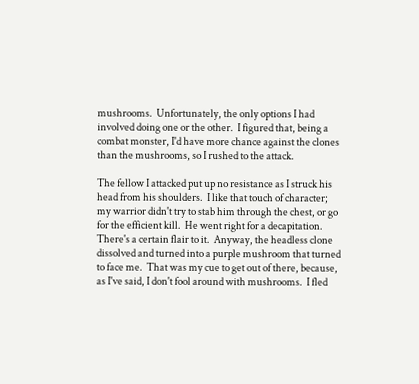mushrooms.  Unfortunately, the only options I had involved doing one or the other.  I figured that, being a combat monster, I'd have more chance against the clones than the mushrooms, so I rushed to the attack.

The fellow I attacked put up no resistance as I struck his head from his shoulders.  I like that touch of character; my warrior didn't try to stab him through the chest, or go for the efficient kill.  He went right for a decapitation.  There's a certain flair to it.  Anyway, the headless clone dissolved and turned into a purple mushroom that turned to face me.  That was my cue to get out of there, because, as I've said, I don't fool around with mushrooms.  I fled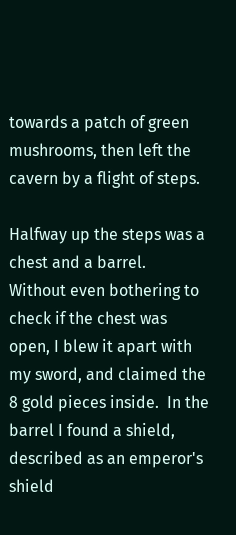towards a patch of green mushrooms, then left the cavern by a flight of steps.

Halfway up the steps was a chest and a barrel.  Without even bothering to check if the chest was open, I blew it apart with my sword, and claimed the 8 gold pieces inside.  In the barrel I found a shield, described as an emperor's shield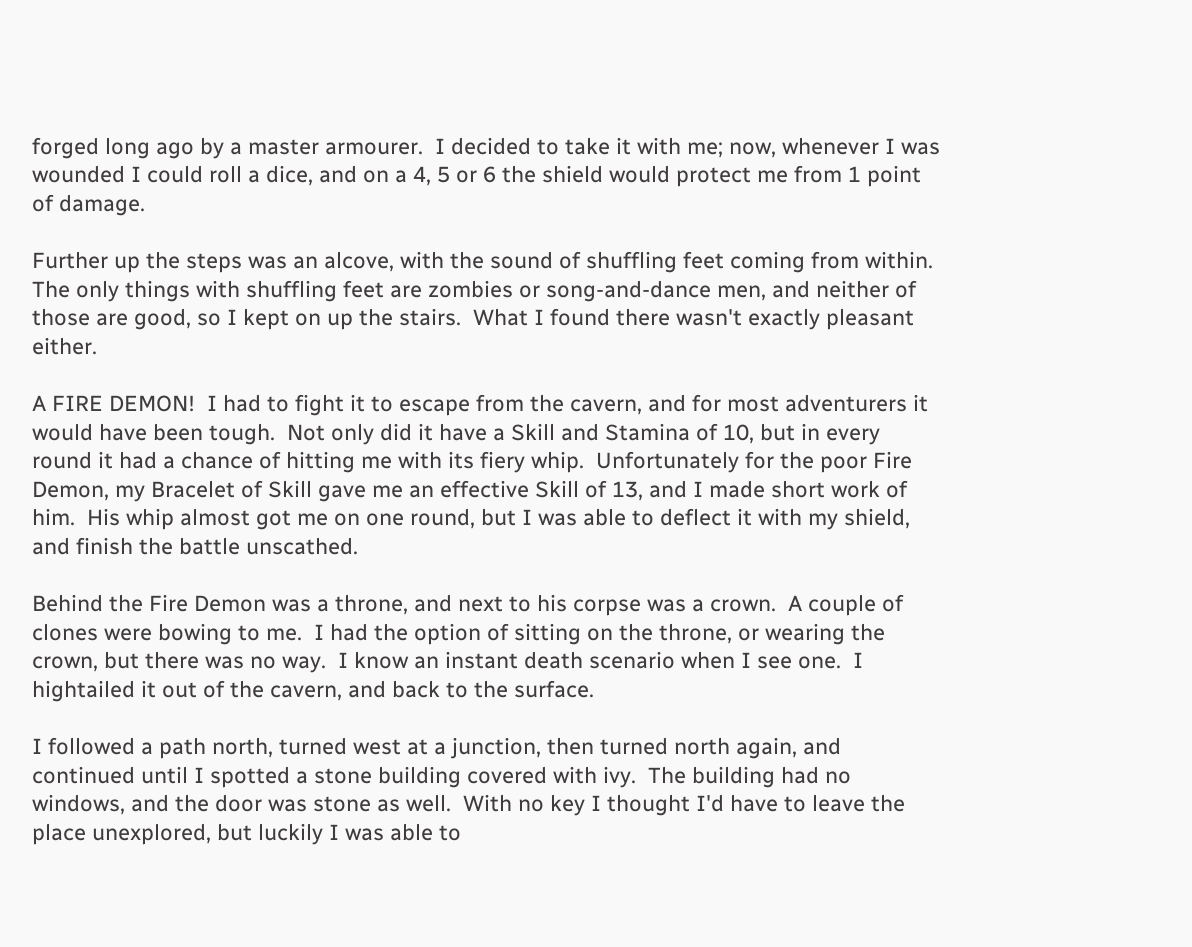forged long ago by a master armourer.  I decided to take it with me; now, whenever I was wounded I could roll a dice, and on a 4, 5 or 6 the shield would protect me from 1 point of damage.

Further up the steps was an alcove, with the sound of shuffling feet coming from within.  The only things with shuffling feet are zombies or song-and-dance men, and neither of those are good, so I kept on up the stairs.  What I found there wasn't exactly pleasant either.

A FIRE DEMON!  I had to fight it to escape from the cavern, and for most adventurers it would have been tough.  Not only did it have a Skill and Stamina of 10, but in every round it had a chance of hitting me with its fiery whip.  Unfortunately for the poor Fire Demon, my Bracelet of Skill gave me an effective Skill of 13, and I made short work of him.  His whip almost got me on one round, but I was able to deflect it with my shield, and finish the battle unscathed.

Behind the Fire Demon was a throne, and next to his corpse was a crown.  A couple of clones were bowing to me.  I had the option of sitting on the throne, or wearing the crown, but there was no way.  I know an instant death scenario when I see one.  I hightailed it out of the cavern, and back to the surface.

I followed a path north, turned west at a junction, then turned north again, and continued until I spotted a stone building covered with ivy.  The building had no windows, and the door was stone as well.  With no key I thought I'd have to leave the place unexplored, but luckily I was able to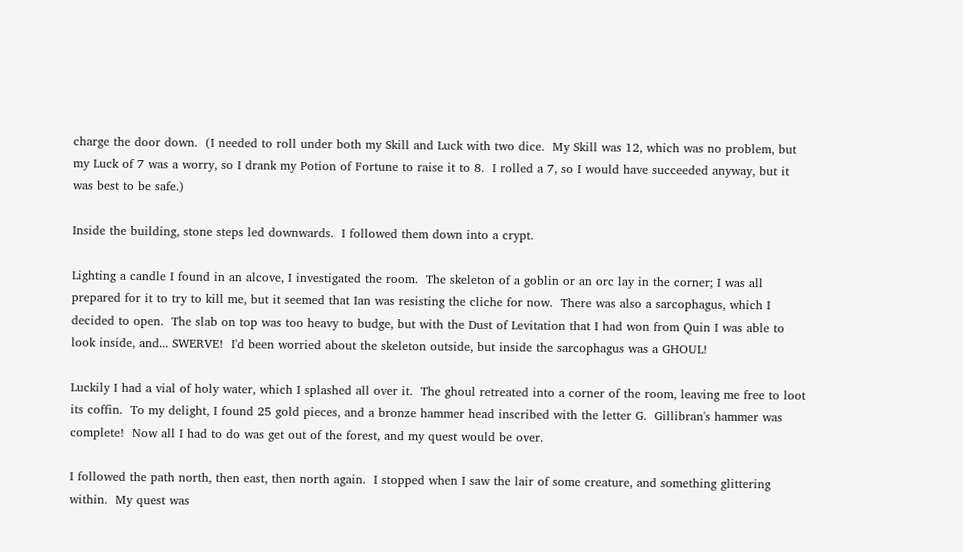charge the door down.  (I needed to roll under both my Skill and Luck with two dice.  My Skill was 12, which was no problem, but my Luck of 7 was a worry, so I drank my Potion of Fortune to raise it to 8.  I rolled a 7, so I would have succeeded anyway, but it was best to be safe.)

Inside the building, stone steps led downwards.  I followed them down into a crypt.

Lighting a candle I found in an alcove, I investigated the room.  The skeleton of a goblin or an orc lay in the corner; I was all prepared for it to try to kill me, but it seemed that Ian was resisting the cliche for now.  There was also a sarcophagus, which I decided to open.  The slab on top was too heavy to budge, but with the Dust of Levitation that I had won from Quin I was able to look inside, and... SWERVE!  I'd been worried about the skeleton outside, but inside the sarcophagus was a GHOUL!

Luckily I had a vial of holy water, which I splashed all over it.  The ghoul retreated into a corner of the room, leaving me free to loot its coffin.  To my delight, I found 25 gold pieces, and a bronze hammer head inscribed with the letter G.  Gillibran's hammer was complete!  Now all I had to do was get out of the forest, and my quest would be over.

I followed the path north, then east, then north again.  I stopped when I saw the lair of some creature, and something glittering within.  My quest was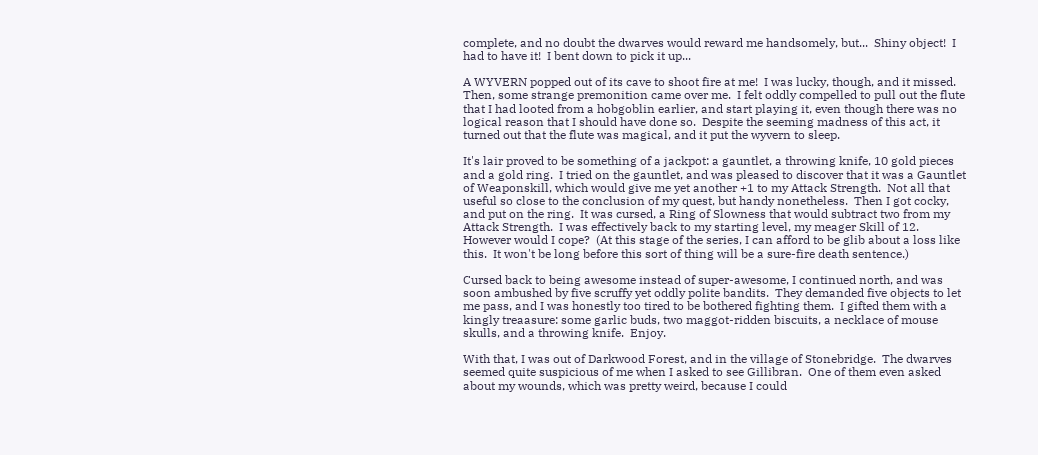complete, and no doubt the dwarves would reward me handsomely, but...  Shiny object!  I had to have it!  I bent down to pick it up...

A WYVERN popped out of its cave to shoot fire at me!  I was lucky, though, and it missed.  Then, some strange premonition came over me.  I felt oddly compelled to pull out the flute that I had looted from a hobgoblin earlier, and start playing it, even though there was no logical reason that I should have done so.  Despite the seeming madness of this act, it turned out that the flute was magical, and it put the wyvern to sleep.

It's lair proved to be something of a jackpot: a gauntlet, a throwing knife, 10 gold pieces and a gold ring.  I tried on the gauntlet, and was pleased to discover that it was a Gauntlet of Weaponskill, which would give me yet another +1 to my Attack Strength.  Not all that useful so close to the conclusion of my quest, but handy nonetheless.  Then I got cocky, and put on the ring.  It was cursed, a Ring of Slowness that would subtract two from my Attack Strength.  I was effectively back to my starting level, my meager Skill of 12.  However would I cope?  (At this stage of the series, I can afford to be glib about a loss like this.  It won't be long before this sort of thing will be a sure-fire death sentence.)

Cursed back to being awesome instead of super-awesome, I continued north, and was soon ambushed by five scruffy yet oddly polite bandits.  They demanded five objects to let me pass, and I was honestly too tired to be bothered fighting them.  I gifted them with a kingly treaasure: some garlic buds, two maggot-ridden biscuits, a necklace of mouse skulls, and a throwing knife.  Enjoy.

With that, I was out of Darkwood Forest, and in the village of Stonebridge.  The dwarves seemed quite suspicious of me when I asked to see Gillibran.  One of them even asked about my wounds, which was pretty weird, because I could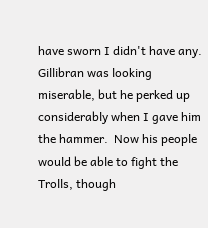have sworn I didn't have any.  Gillibran was looking miserable, but he perked up considerably when I gave him the hammer.  Now his people would be able to fight the Trolls, though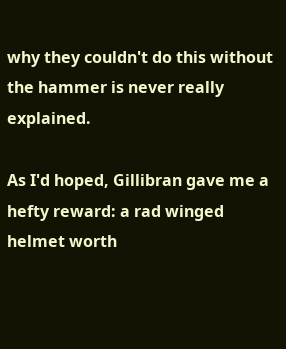why they couldn't do this without the hammer is never really explained.

As I'd hoped, Gillibran gave me a hefty reward: a rad winged helmet worth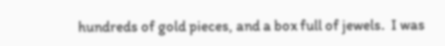hundreds of gold pieces, and a box full of jewels.  I was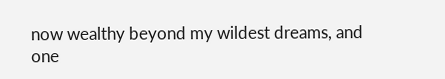now wealthy beyond my wildest dreams, and one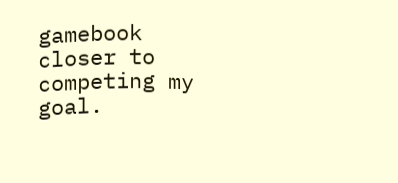gamebook closer to competing my goal.